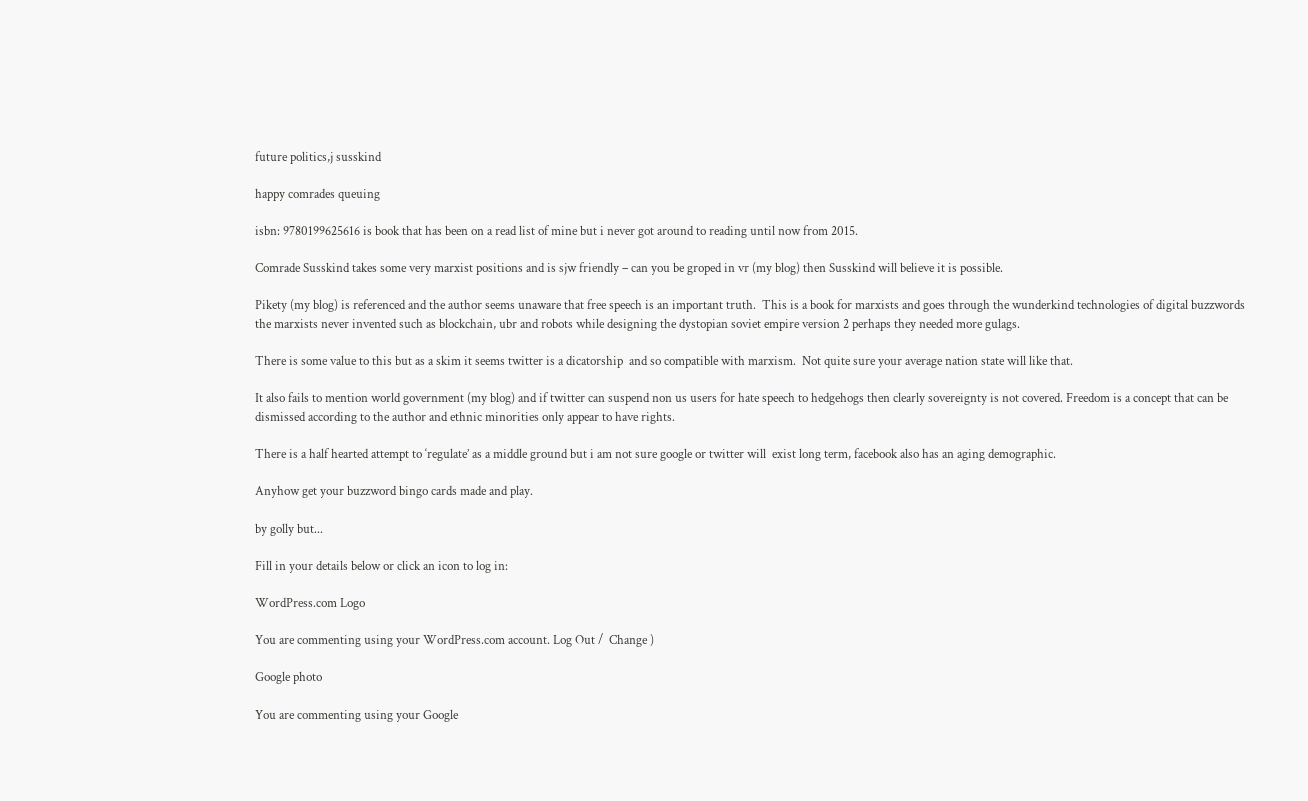future politics,j susskind

happy comrades queuing

isbn: 9780199625616 is book that has been on a read list of mine but i never got around to reading until now from 2015.

Comrade Susskind takes some very marxist positions and is sjw friendly – can you be groped in vr (my blog) then Susskind will believe it is possible.

Pikety (my blog) is referenced and the author seems unaware that free speech is an important truth.  This is a book for marxists and goes through the wunderkind technologies of digital buzzwords the marxists never invented such as blockchain, ubr and robots while designing the dystopian soviet empire version 2 perhaps they needed more gulags.

There is some value to this but as a skim it seems twitter is a dicatorship  and so compatible with marxism.  Not quite sure your average nation state will like that.

It also fails to mention world government (my blog) and if twitter can suspend non us users for hate speech to hedgehogs then clearly sovereignty is not covered. Freedom is a concept that can be dismissed according to the author and ethnic minorities only appear to have rights.

There is a half hearted attempt to ‘regulate’ as a middle ground but i am not sure google or twitter will  exist long term, facebook also has an aging demographic.

Anyhow get your buzzword bingo cards made and play.

by golly but...

Fill in your details below or click an icon to log in:

WordPress.com Logo

You are commenting using your WordPress.com account. Log Out /  Change )

Google photo

You are commenting using your Google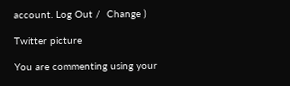account. Log Out /  Change )

Twitter picture

You are commenting using your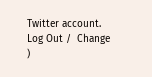Twitter account. Log Out /  Change )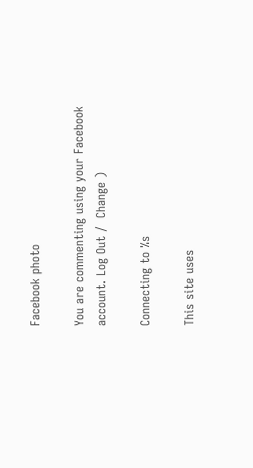Facebook photo

You are commenting using your Facebook account. Log Out /  Change )

Connecting to %s

This site uses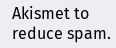Akismet to reduce spam.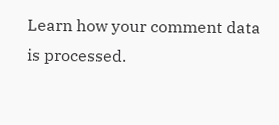Learn how your comment data is processed.